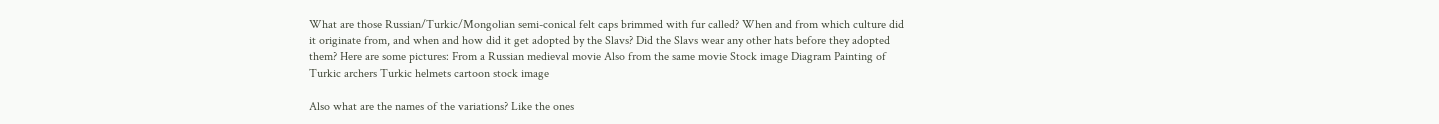What are those Russian/Turkic/Mongolian semi-conical felt caps brimmed with fur called? When and from which culture did it originate from, and when and how did it get adopted by the Slavs? Did the Slavs wear any other hats before they adopted them? Here are some pictures: From a Russian medieval movie Also from the same movie Stock image Diagram Painting of Turkic archers Turkic helmets cartoon stock image

Also what are the names of the variations? Like the ones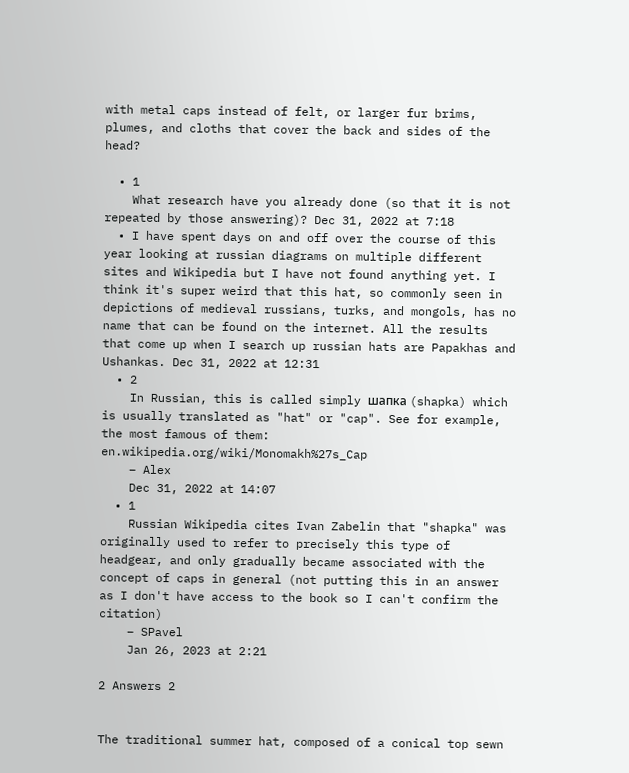with metal caps instead of felt, or larger fur brims, plumes, and cloths that cover the back and sides of the head?

  • 1
    What research have you already done (so that it is not repeated by those answering)? Dec 31, 2022 at 7:18
  • I have spent days on and off over the course of this year looking at russian diagrams on multiple different sites and Wikipedia but I have not found anything yet. I think it's super weird that this hat, so commonly seen in depictions of medieval russians, turks, and mongols, has no name that can be found on the internet. All the results that come up when I search up russian hats are Papakhas and Ushankas. Dec 31, 2022 at 12:31
  • 2
    In Russian, this is called simply шапка (shapka) which is usually translated as "hat" or "cap". See for example, the most famous of them: en.wikipedia.org/wiki/Monomakh%27s_Cap
    – Alex
    Dec 31, 2022 at 14:07
  • 1
    Russian Wikipedia cites Ivan Zabelin that "shapka" was originally used to refer to precisely this type of headgear, and only gradually became associated with the concept of caps in general (not putting this in an answer as I don't have access to the book so I can't confirm the citation)
    – SPavel
    Jan 26, 2023 at 2:21

2 Answers 2


The traditional summer hat, composed of a conical top sewn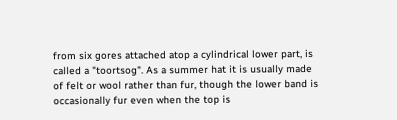from six gores attached atop a cylindrical lower part, is called a "toortsog". As a summer hat it is usually made of felt or wool rather than fur, though the lower band is occasionally fur even when the top is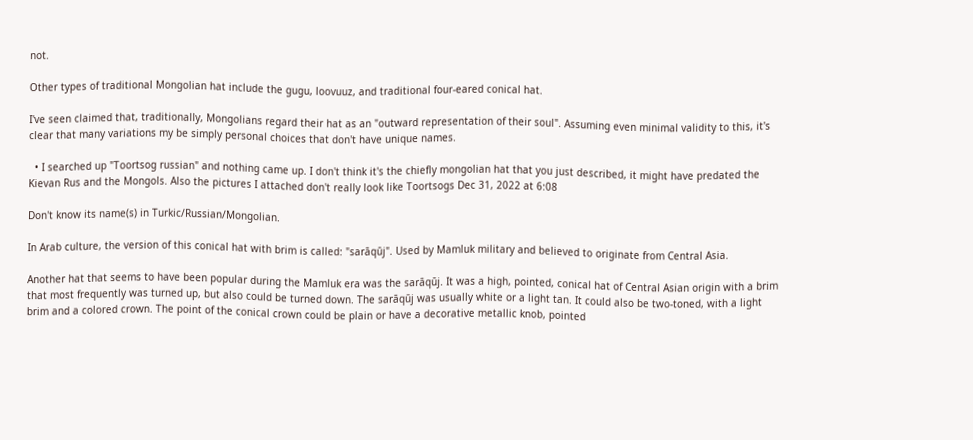not.

Other types of traditional Mongolian hat include the gugu, loovuuz, and traditional four-eared conical hat.

I've seen claimed that, traditionally, Mongolians regard their hat as an "outward representation of their soul". Assuming even minimal validity to this, it's clear that many variations my be simply personal choices that don't have unique names.

  • I searched up "Toortsog russian" and nothing came up. I don't think it's the chiefly mongolian hat that you just described, it might have predated the Kievan Rus and the Mongols. Also the pictures I attached don't really look like Toortsogs Dec 31, 2022 at 6:08

Don't know its name(s) in Turkic/Russian/Mongolian.

In Arab culture, the version of this conical hat with brim is called: "sarāqūj". Used by Mamluk military and believed to originate from Central Asia.

Another hat that seems to have been popular during the Mamluk era was the sarāqūj. It was a high, pointed, conical hat of Central Asian origin with a brim that most frequently was turned up, but also could be turned down. The sarāqūj was usually white or a light tan. It could also be two-toned, with a light brim and a colored crown. The point of the conical crown could be plain or have a decorative metallic knob, pointed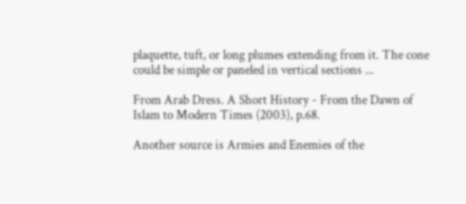plaquette, tuft, or long plumes extending from it. The cone could be simple or paneled in vertical sections ...

From Arab Dress. A Short History - From the Dawn of Islam to Modern Times (2003), p.68.

Another source is Armies and Enemies of the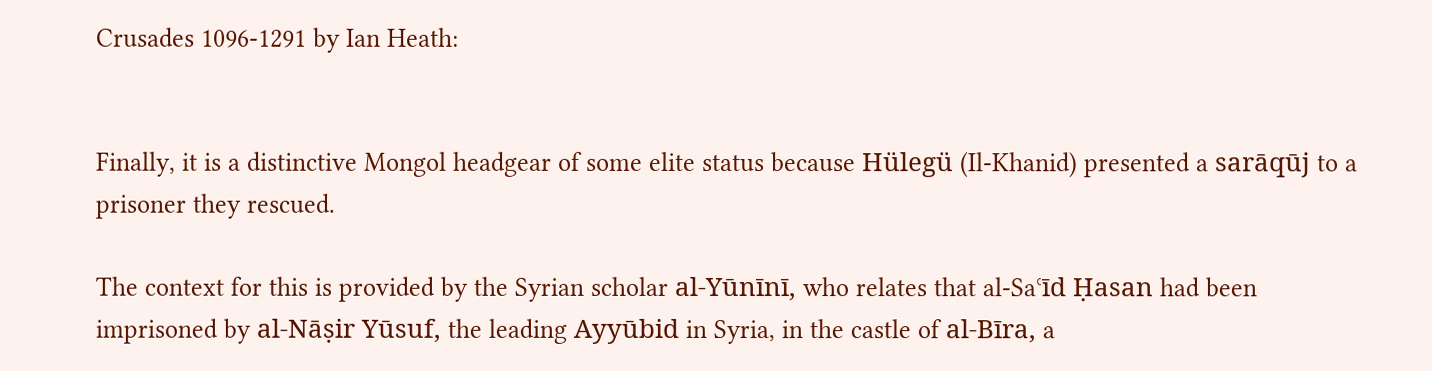Crusades 1096-1291 by Ian Heath:


Finally, it is a distinctive Mongol headgear of some elite status because Hülegü (Il-Khanid) presented a sarāqūj to a prisoner they rescued.

The context for this is provided by the Syrian scholar al-Yūnīnī, who relates that al-Saʿīd Ḥasan had been imprisoned by al-Nāṣir Yūsuf, the leading Ayyūbid in Syria, in the castle of al-Bīra, a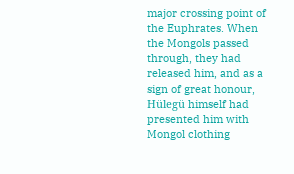major crossing point of the Euphrates. When the Mongols passed through, they had released him, and as a sign of great honour, Hülegü himself had presented him with Mongol clothing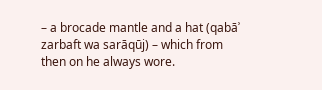– a brocade mantle and a hat (qabāʾ zarbaft wa sarāqūj) – which from then on he always wore.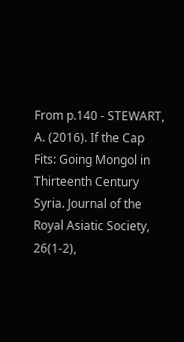From p.140 - STEWART, A. (2016). If the Cap Fits: Going Mongol in Thirteenth Century Syria. Journal of the Royal Asiatic Society, 26(1-2),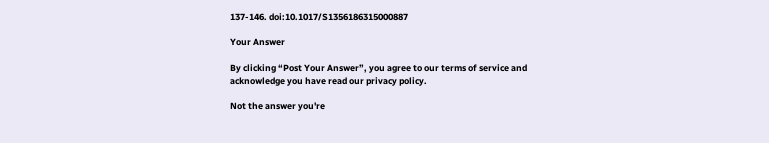137-146. doi:10.1017/S1356186315000887

Your Answer

By clicking “Post Your Answer”, you agree to our terms of service and acknowledge you have read our privacy policy.

Not the answer you're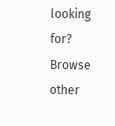looking for? Browse other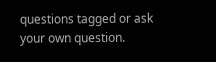questions tagged or ask your own question.